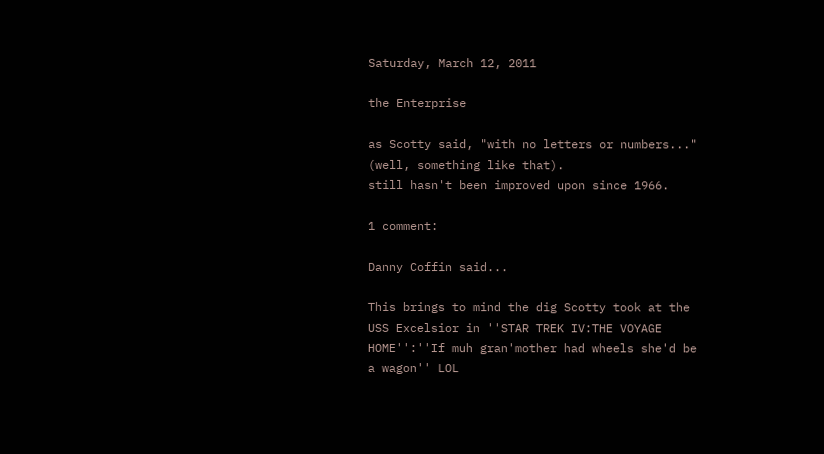Saturday, March 12, 2011

the Enterprise

as Scotty said, "with no letters or numbers..." (well, something like that).
still hasn't been improved upon since 1966.

1 comment:

Danny Coffin said...

This brings to mind the dig Scotty took at the USS Excelsior in ''STAR TREK IV:THE VOYAGE HOME'':''If muh gran'mother had wheels she'd be a wagon'' LOL